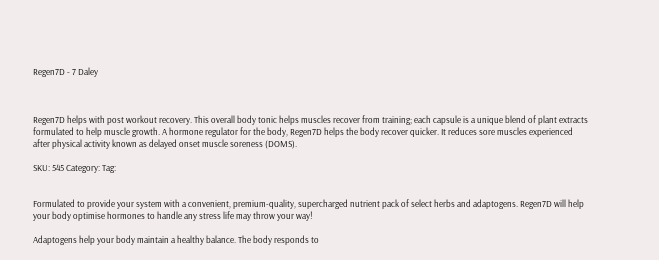Regen7D - 7 Daley



Regen7D helps with post workout recovery. This overall body tonic helps muscles recover from training; each capsule is a unique blend of plant extracts formulated to help muscle growth. A hormone regulator for the body, Regen7D helps the body recover quicker. It reduces sore muscles experienced after physical activity known as delayed onset muscle soreness (DOMS).

SKU: 545 Category: Tag:


Formulated to provide your system with a convenient, premium-quality, supercharged nutrient pack of select herbs and adaptogens. Regen7D will help your body optimise hormones to handle any stress life may throw your way!

Adaptogens help your body maintain a healthy balance. The body responds to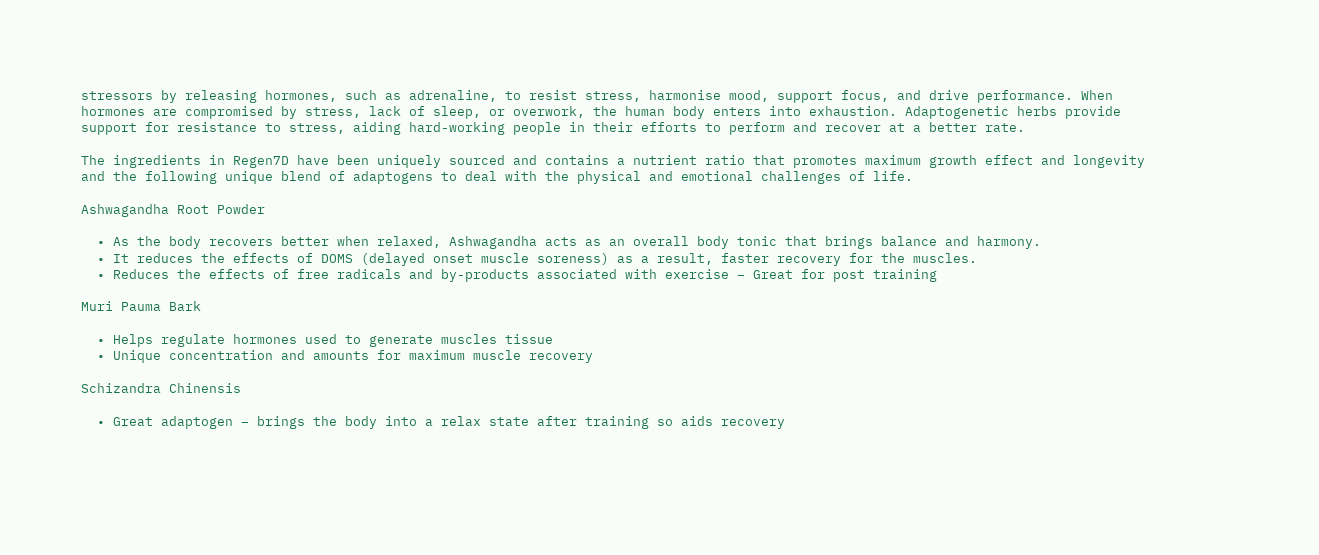stressors by releasing hormones, such as adrenaline, to resist stress, harmonise mood, support focus, and drive performance. When hormones are compromised by stress, lack of sleep, or overwork, the human body enters into exhaustion. Adaptogenetic herbs provide support for resistance to stress, aiding hard-working people in their efforts to perform and recover at a better rate.

The ingredients in Regen7D have been uniquely sourced and contains a nutrient ratio that promotes maximum growth effect and longevity and the following unique blend of adaptogens to deal with the physical and emotional challenges of life.

Ashwagandha Root Powder

  • As the body recovers better when relaxed, Ashwagandha acts as an overall body tonic that brings balance and harmony.
  • It reduces the effects of DOMS (delayed onset muscle soreness) as a result, faster recovery for the muscles.
  • Reduces the effects of free radicals and by-products associated with exercise – Great for post training

Muri Pauma Bark

  • Helps regulate hormones used to generate muscles tissue
  • Unique concentration and amounts for maximum muscle recovery

Schizandra Chinensis

  • Great adaptogen – brings the body into a relax state after training so aids recovery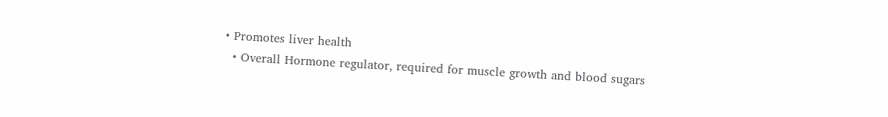• Promotes liver health
  • Overall Hormone regulator, required for muscle growth and blood sugars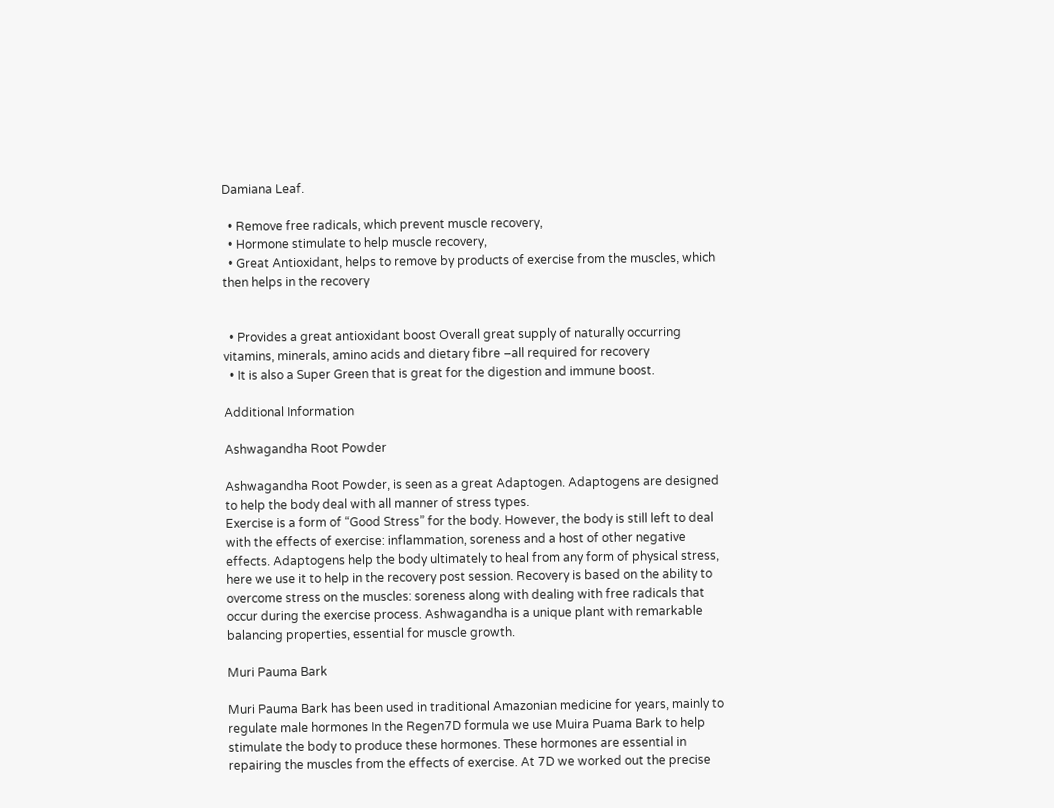Damiana Leaf.

  • Remove free radicals, which prevent muscle recovery,
  • Hormone stimulate to help muscle recovery,
  • Great Antioxidant, helps to remove by products of exercise from the muscles, which then helps in the recovery


  • Provides a great antioxidant boost Overall great supply of naturally occurring vitamins, minerals, amino acids and dietary fibre –all required for recovery
  • It is also a Super Green that is great for the digestion and immune boost.

Additional Information

Ashwagandha Root Powder

Ashwagandha Root Powder, is seen as a great Adaptogen. Adaptogens are designed to help the body deal with all manner of stress types.
Exercise is a form of “Good Stress” for the body. However, the body is still left to deal with the effects of exercise: inflammation, soreness and a host of other negative effects. Adaptogens help the body ultimately to heal from any form of physical stress, here we use it to help in the recovery post session. Recovery is based on the ability to overcome stress on the muscles: soreness along with dealing with free radicals that occur during the exercise process. Ashwagandha is a unique plant with remarkable balancing properties, essential for muscle growth.

Muri Pauma Bark

Muri Pauma Bark has been used in traditional Amazonian medicine for years, mainly to regulate male hormones In the Regen7D formula we use Muira Puama Bark to help stimulate the body to produce these hormones. These hormones are essential in repairing the muscles from the effects of exercise. At 7D we worked out the precise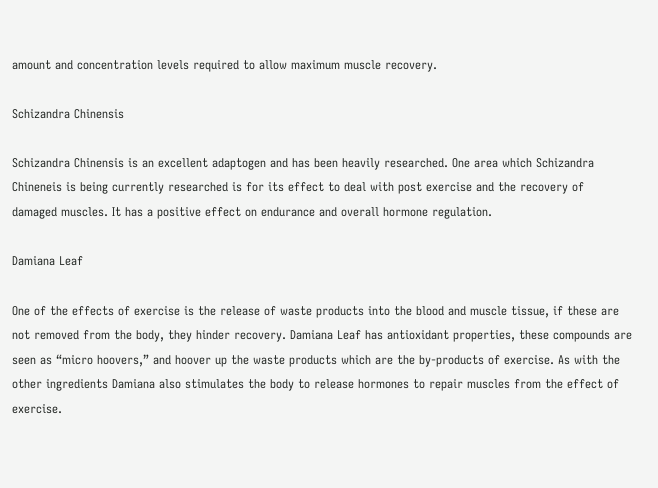amount and concentration levels required to allow maximum muscle recovery.

Schizandra Chinensis

Schizandra Chinensis is an excellent adaptogen and has been heavily researched. One area which Schizandra Chineneis is being currently researched is for its effect to deal with post exercise and the recovery of damaged muscles. It has a positive effect on endurance and overall hormone regulation.

Damiana Leaf

One of the effects of exercise is the release of waste products into the blood and muscle tissue, if these are not removed from the body, they hinder recovery. Damiana Leaf has antioxidant properties, these compounds are seen as “micro hoovers,” and hoover up the waste products which are the by-products of exercise. As with the other ingredients Damiana also stimulates the body to release hormones to repair muscles from the effect of exercise.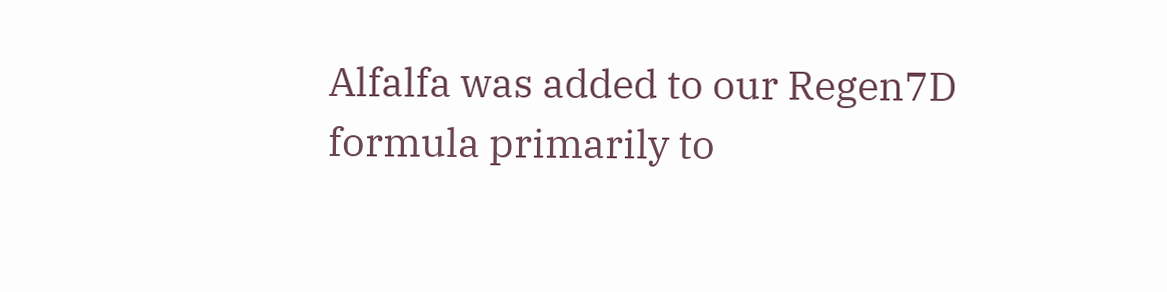Alfalfa was added to our Regen7D formula primarily to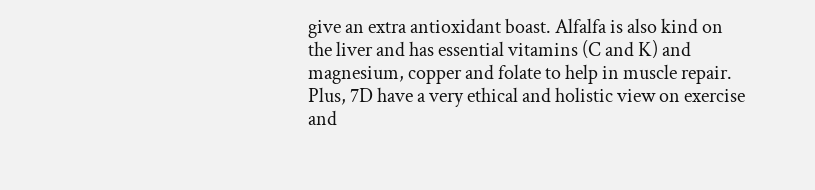give an extra antioxidant boast. Alfalfa is also kind on the liver and has essential vitamins (C and K) and magnesium, copper and folate to help in muscle repair. Plus, 7D have a very ethical and holistic view on exercise and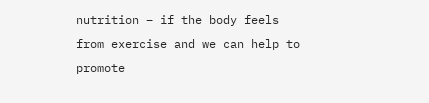nutrition – if the body feels from exercise and we can help to promote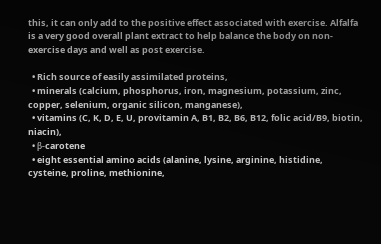this, it can only add to the positive effect associated with exercise. Alfalfa is a very good overall plant extract to help balance the body on non-exercise days and well as post exercise.

  • Rich source of easily assimilated proteins,
  • minerals (calcium, phosphorus, iron, magnesium, potassium, zinc, copper, selenium, organic silicon, manganese),
  • vitamins (C, K, D, E, U, provitamin A, B1, B2, B6, B12, folic acid/B9, biotin, niacin),
  • β-carotene
  • eight essential amino acids (alanine, lysine, arginine, histidine, cysteine, proline, methionine,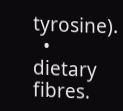tyrosine).
  • dietary fibres.